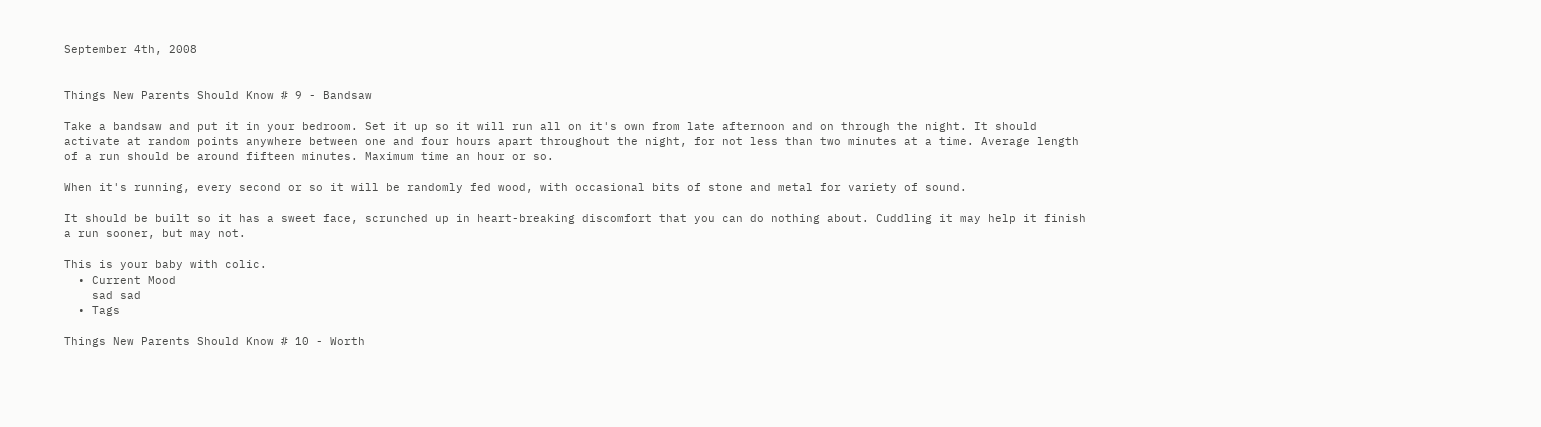September 4th, 2008


Things New Parents Should Know # 9 - Bandsaw

Take a bandsaw and put it in your bedroom. Set it up so it will run all on it's own from late afternoon and on through the night. It should activate at random points anywhere between one and four hours apart throughout the night, for not less than two minutes at a time. Average length of a run should be around fifteen minutes. Maximum time an hour or so.

When it's running, every second or so it will be randomly fed wood, with occasional bits of stone and metal for variety of sound.

It should be built so it has a sweet face, scrunched up in heart-breaking discomfort that you can do nothing about. Cuddling it may help it finish a run sooner, but may not.

This is your baby with colic.
  • Current Mood
    sad sad
  • Tags

Things New Parents Should Know # 10 - Worth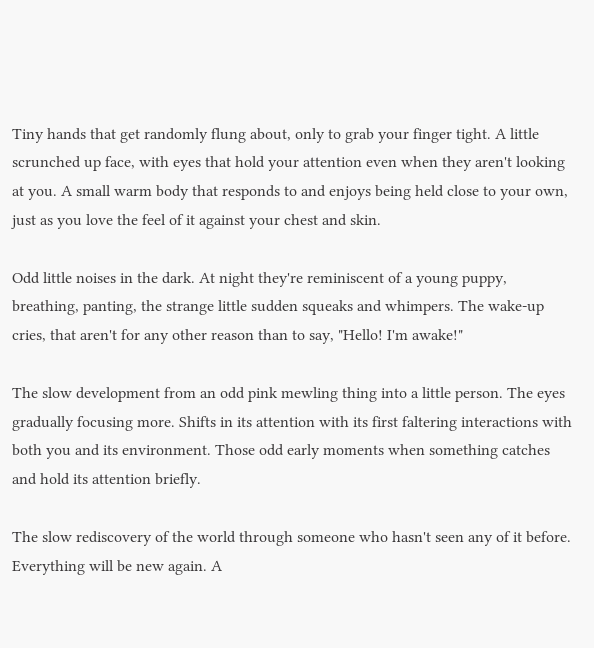Tiny hands that get randomly flung about, only to grab your finger tight. A little scrunched up face, with eyes that hold your attention even when they aren't looking at you. A small warm body that responds to and enjoys being held close to your own, just as you love the feel of it against your chest and skin.

Odd little noises in the dark. At night they're reminiscent of a young puppy, breathing, panting, the strange little sudden squeaks and whimpers. The wake-up cries, that aren't for any other reason than to say, "Hello! I'm awake!"

The slow development from an odd pink mewling thing into a little person. The eyes gradually focusing more. Shifts in its attention with its first faltering interactions with both you and its environment. Those odd early moments when something catches and hold its attention briefly.

The slow rediscovery of the world through someone who hasn't seen any of it before. Everything will be new again. A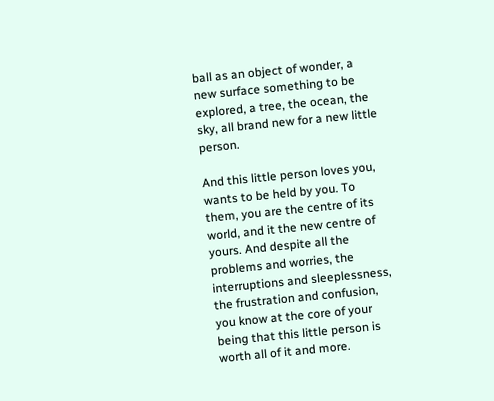ball as an object of wonder, a new surface something to be explored, a tree, the ocean, the sky, all brand new for a new little person.

And this little person loves you, wants to be held by you. To them, you are the centre of its world, and it the new centre of yours. And despite all the problems and worries, the interruptions and sleeplessness, the frustration and confusion, you know at the core of your being that this little person is worth all of it and more.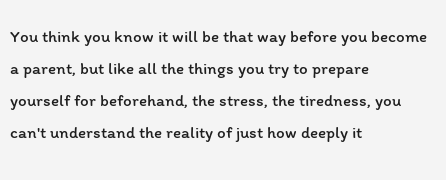You think you know it will be that way before you become a parent, but like all the things you try to prepare yourself for beforehand, the stress, the tiredness, you can't understand the reality of just how deeply it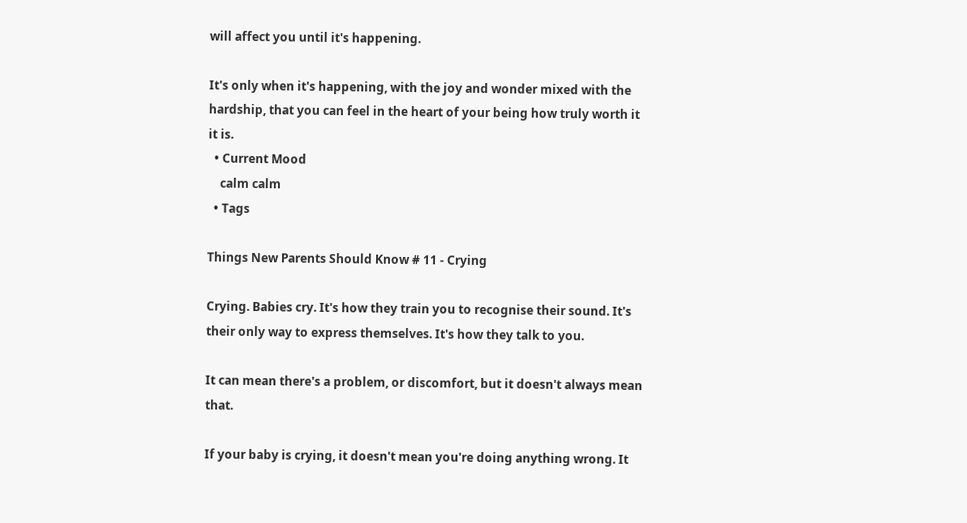will affect you until it's happening.

It's only when it's happening, with the joy and wonder mixed with the hardship, that you can feel in the heart of your being how truly worth it it is.
  • Current Mood
    calm calm
  • Tags

Things New Parents Should Know # 11 - Crying

Crying. Babies cry. It's how they train you to recognise their sound. It's their only way to express themselves. It's how they talk to you.

It can mean there's a problem, or discomfort, but it doesn't always mean that.

If your baby is crying, it doesn't mean you're doing anything wrong. It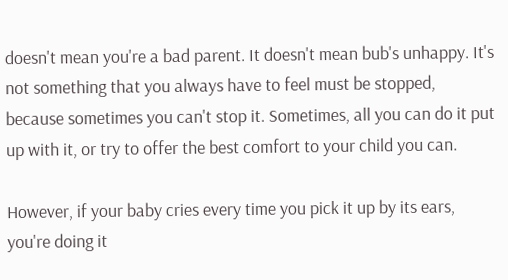doesn't mean you're a bad parent. It doesn't mean bub's unhappy. It's not something that you always have to feel must be stopped, because sometimes you can't stop it. Sometimes, all you can do it put up with it, or try to offer the best comfort to your child you can.

However, if your baby cries every time you pick it up by its ears, you're doing it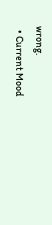wrong.
  • Current Mood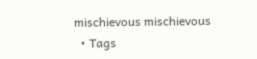mischievous mischievous
  • Tags